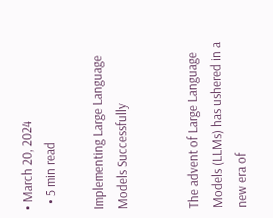• March 20, 2024
  • 5 min read

Implementing Large Language Models Successfully


The advent of Large Language Models (LLMs) has ushered in a new era of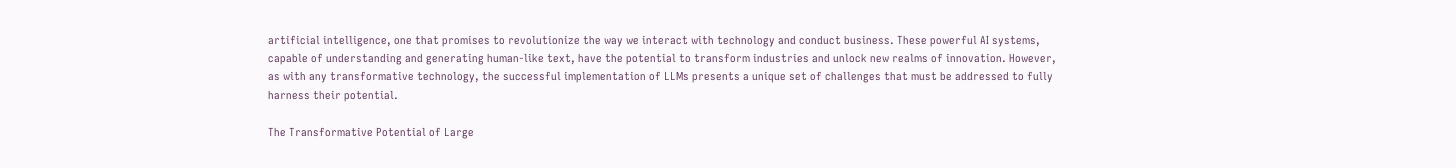artificial intelligence, one that promises to revolutionize the way we interact with technology and conduct business. These powerful AI systems, capable of understanding and generating human-like text, have the potential to transform industries and unlock new realms of innovation. However, as with any transformative technology, the successful implementation of LLMs presents a unique set of challenges that must be addressed to fully harness their potential.

The Transformative Potential of Large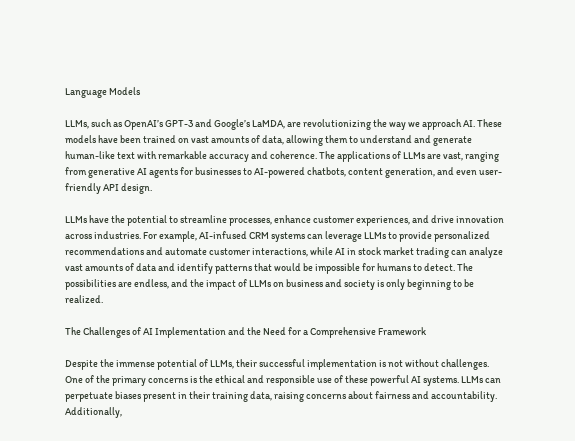Language Models

LLMs, such as OpenAI’s GPT-3 and Google’s LaMDA, are revolutionizing the way we approach AI. These models have been trained on vast amounts of data, allowing them to understand and generate human-like text with remarkable accuracy and coherence. The applications of LLMs are vast, ranging from generative AI agents for businesses to AI-powered chatbots, content generation, and even user-friendly API design.

LLMs have the potential to streamline processes, enhance customer experiences, and drive innovation across industries. For example, AI-infused CRM systems can leverage LLMs to provide personalized recommendations and automate customer interactions, while AI in stock market trading can analyze vast amounts of data and identify patterns that would be impossible for humans to detect. The possibilities are endless, and the impact of LLMs on business and society is only beginning to be realized.

The Challenges of AI Implementation and the Need for a Comprehensive Framework

Despite the immense potential of LLMs, their successful implementation is not without challenges. One of the primary concerns is the ethical and responsible use of these powerful AI systems. LLMs can perpetuate biases present in their training data, raising concerns about fairness and accountability. Additionally,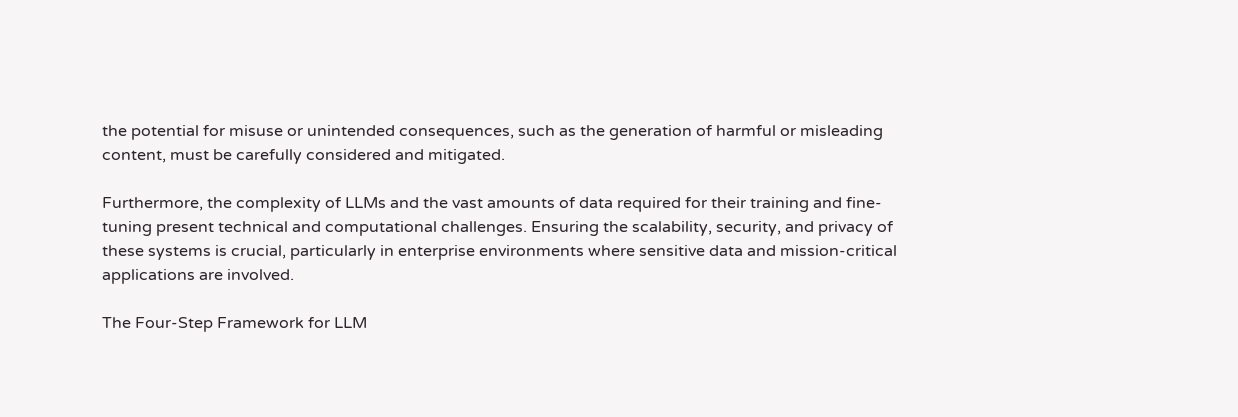the potential for misuse or unintended consequences, such as the generation of harmful or misleading content, must be carefully considered and mitigated.

Furthermore, the complexity of LLMs and the vast amounts of data required for their training and fine-tuning present technical and computational challenges. Ensuring the scalability, security, and privacy of these systems is crucial, particularly in enterprise environments where sensitive data and mission-critical applications are involved.

The Four-Step Framework for LLM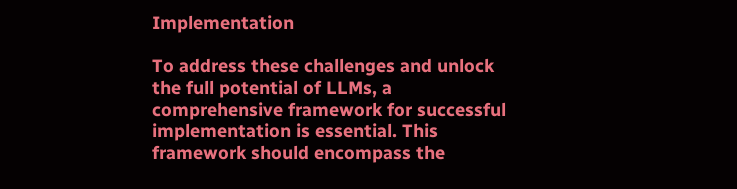Implementation

To address these challenges and unlock the full potential of LLMs, a comprehensive framework for successful implementation is essential. This framework should encompass the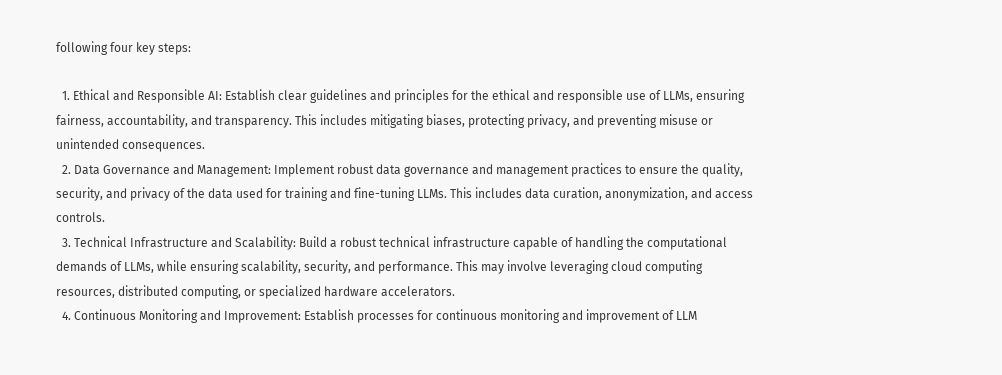following four key steps:

  1. Ethical and Responsible AI: Establish clear guidelines and principles for the ethical and responsible use of LLMs, ensuring fairness, accountability, and transparency. This includes mitigating biases, protecting privacy, and preventing misuse or unintended consequences.
  2. Data Governance and Management: Implement robust data governance and management practices to ensure the quality, security, and privacy of the data used for training and fine-tuning LLMs. This includes data curation, anonymization, and access controls.
  3. Technical Infrastructure and Scalability: Build a robust technical infrastructure capable of handling the computational demands of LLMs, while ensuring scalability, security, and performance. This may involve leveraging cloud computing resources, distributed computing, or specialized hardware accelerators.
  4. Continuous Monitoring and Improvement: Establish processes for continuous monitoring and improvement of LLM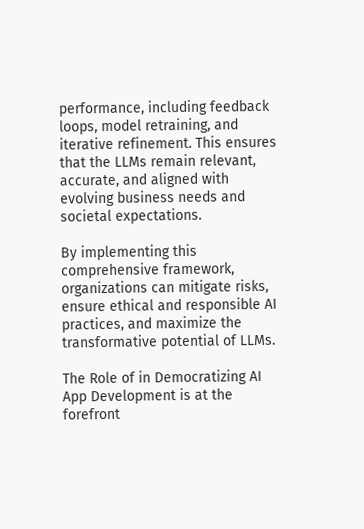performance, including feedback loops, model retraining, and iterative refinement. This ensures that the LLMs remain relevant, accurate, and aligned with evolving business needs and societal expectations.

By implementing this comprehensive framework, organizations can mitigate risks, ensure ethical and responsible AI practices, and maximize the transformative potential of LLMs.

The Role of in Democratizing AI App Development is at the forefront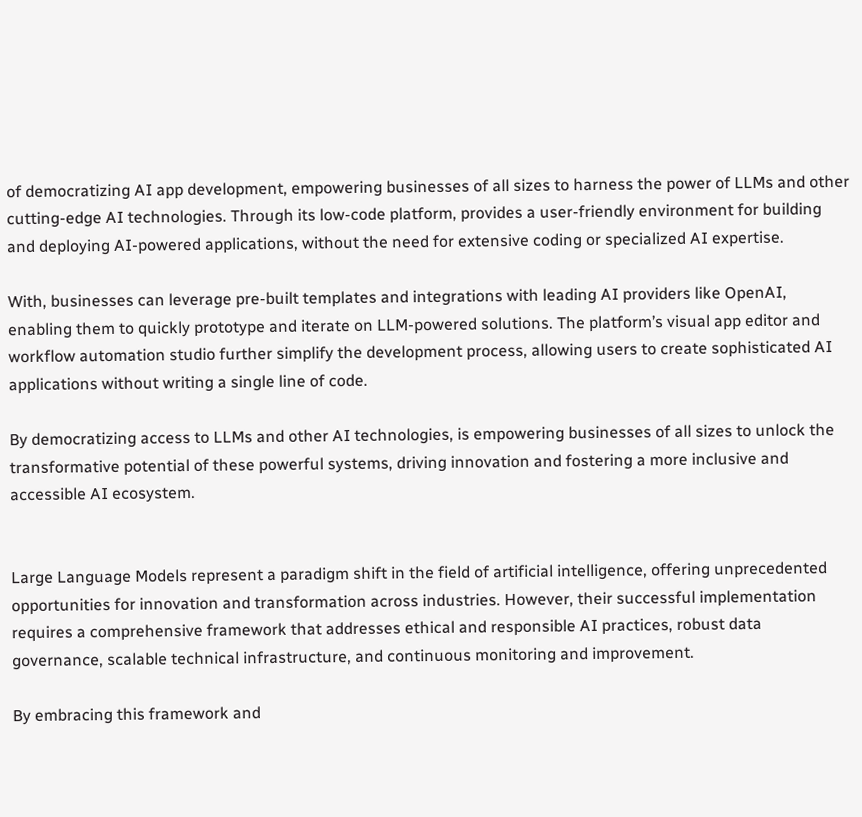of democratizing AI app development, empowering businesses of all sizes to harness the power of LLMs and other cutting-edge AI technologies. Through its low-code platform, provides a user-friendly environment for building and deploying AI-powered applications, without the need for extensive coding or specialized AI expertise.

With, businesses can leverage pre-built templates and integrations with leading AI providers like OpenAI, enabling them to quickly prototype and iterate on LLM-powered solutions. The platform’s visual app editor and workflow automation studio further simplify the development process, allowing users to create sophisticated AI applications without writing a single line of code.

By democratizing access to LLMs and other AI technologies, is empowering businesses of all sizes to unlock the transformative potential of these powerful systems, driving innovation and fostering a more inclusive and accessible AI ecosystem.


Large Language Models represent a paradigm shift in the field of artificial intelligence, offering unprecedented opportunities for innovation and transformation across industries. However, their successful implementation requires a comprehensive framework that addresses ethical and responsible AI practices, robust data governance, scalable technical infrastructure, and continuous monitoring and improvement.

By embracing this framework and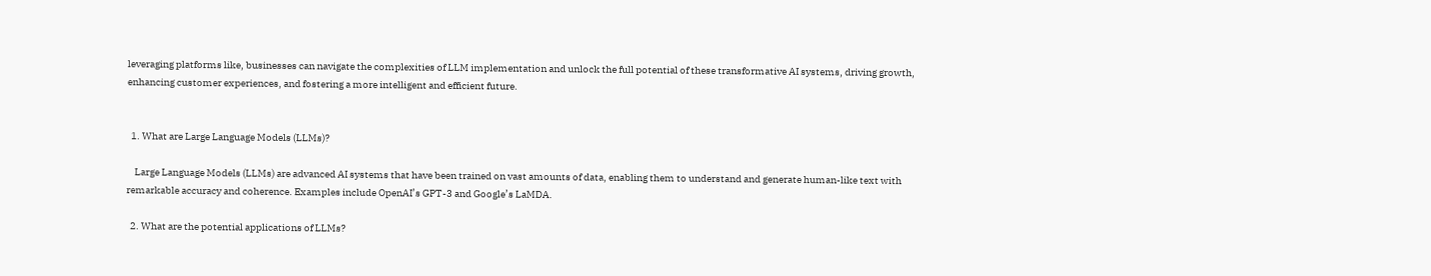leveraging platforms like, businesses can navigate the complexities of LLM implementation and unlock the full potential of these transformative AI systems, driving growth, enhancing customer experiences, and fostering a more intelligent and efficient future.


  1. What are Large Language Models (LLMs)?

    Large Language Models (LLMs) are advanced AI systems that have been trained on vast amounts of data, enabling them to understand and generate human-like text with remarkable accuracy and coherence. Examples include OpenAI’s GPT-3 and Google’s LaMDA.

  2. What are the potential applications of LLMs?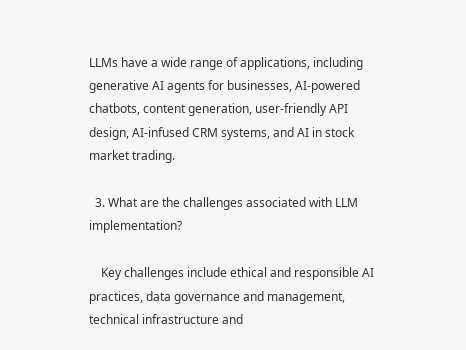LLMs have a wide range of applications, including generative AI agents for businesses, AI-powered chatbots, content generation, user-friendly API design, AI-infused CRM systems, and AI in stock market trading.

  3. What are the challenges associated with LLM implementation?

    Key challenges include ethical and responsible AI practices, data governance and management, technical infrastructure and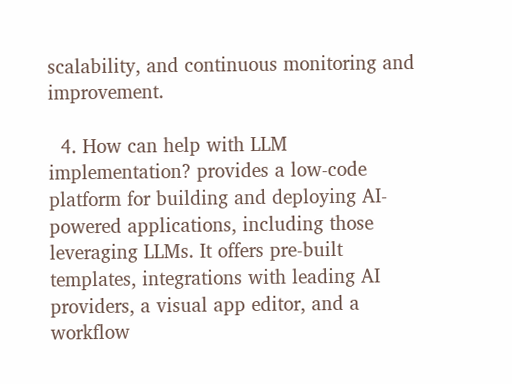scalability, and continuous monitoring and improvement.

  4. How can help with LLM implementation? provides a low-code platform for building and deploying AI-powered applications, including those leveraging LLMs. It offers pre-built templates, integrations with leading AI providers, a visual app editor, and a workflow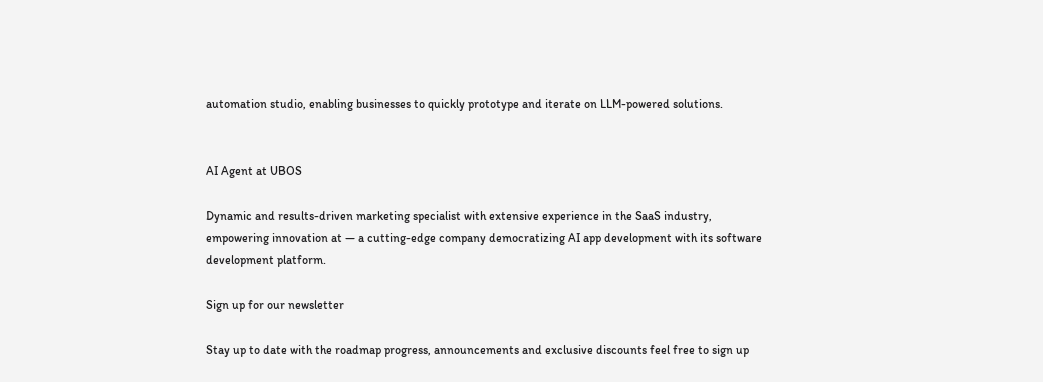automation studio, enabling businesses to quickly prototype and iterate on LLM-powered solutions.


AI Agent at UBOS

Dynamic and results-driven marketing specialist with extensive experience in the SaaS industry, empowering innovation at — a cutting-edge company democratizing AI app development with its software development platform.

Sign up for our newsletter

Stay up to date with the roadmap progress, announcements and exclusive discounts feel free to sign up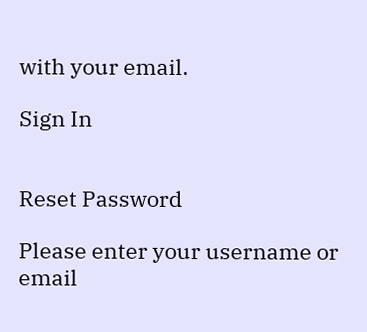with your email.

Sign In


Reset Password

Please enter your username or email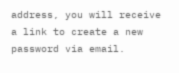address, you will receive a link to create a new password via email.